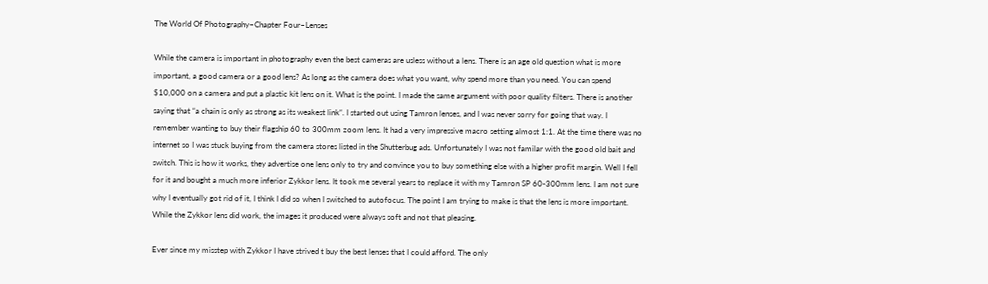The World Of Photography–Chapter Four–Lenses

While the camera is important in photography even the best cameras are usless without a lens. There is an age old question what is more important, a good camera or a good lens? As long as the camera does what you want, why spend more than you need. You can spend $10,000 on a camera and put a plastic kit lens on it. What is the point. I made the same argument with poor quality filters. There is another saying that “a chain is only as strong as its weakest link“. I started out using Tamron lenses, and I was never sorry for going that way. I remember wanting to buy their flagship 60 to 300mm zoom lens. It had a very impressive macro setting almost 1:1. At the time there was no internet so I was stuck buying from the camera stores listed in the Shutterbug ads. Unfortunately I was not familar with the good old bait and switch. This is how it works, they advertise one lens only to try and convince you to buy something else with a higher profit margin. Well I fell for it and bought a much more inferior Zykkor lens. It took me several years to replace it with my Tamron SP 60-300mm lens. I am not sure why I eventually got rid of it, I think I did so when I switched to autofocus. The point I am trying to make is that the lens is more important. While the Zykkor lens did work, the images it produced were always soft and not that pleasing.

Ever since my misstep with Zykkor I have strived t buy the best lenses that I could afford. The only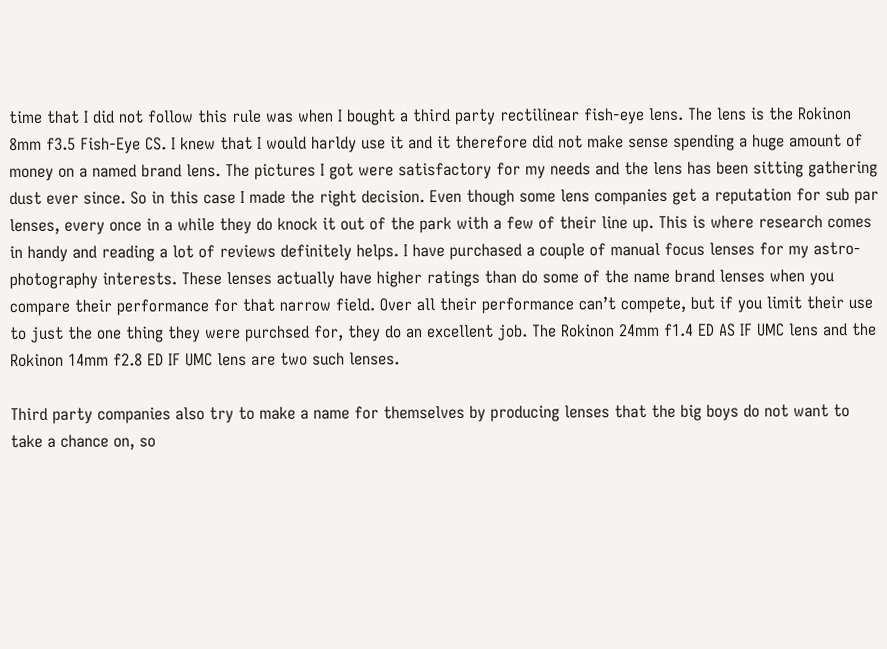time that I did not follow this rule was when I bought a third party rectilinear fish-eye lens. The lens is the Rokinon 8mm f3.5 Fish-Eye CS. I knew that I would harldy use it and it therefore did not make sense spending a huge amount of money on a named brand lens. The pictures I got were satisfactory for my needs and the lens has been sitting gathering dust ever since. So in this case I made the right decision. Even though some lens companies get a reputation for sub par lenses, every once in a while they do knock it out of the park with a few of their line up. This is where research comes in handy and reading a lot of reviews definitely helps. I have purchased a couple of manual focus lenses for my astro-photography interests. These lenses actually have higher ratings than do some of the name brand lenses when you compare their performance for that narrow field. Over all their performance can’t compete, but if you limit their use to just the one thing they were purchsed for, they do an excellent job. The Rokinon 24mm f1.4 ED AS IF UMC lens and the Rokinon 14mm f2.8 ED IF UMC lens are two such lenses.

Third party companies also try to make a name for themselves by producing lenses that the big boys do not want to take a chance on, so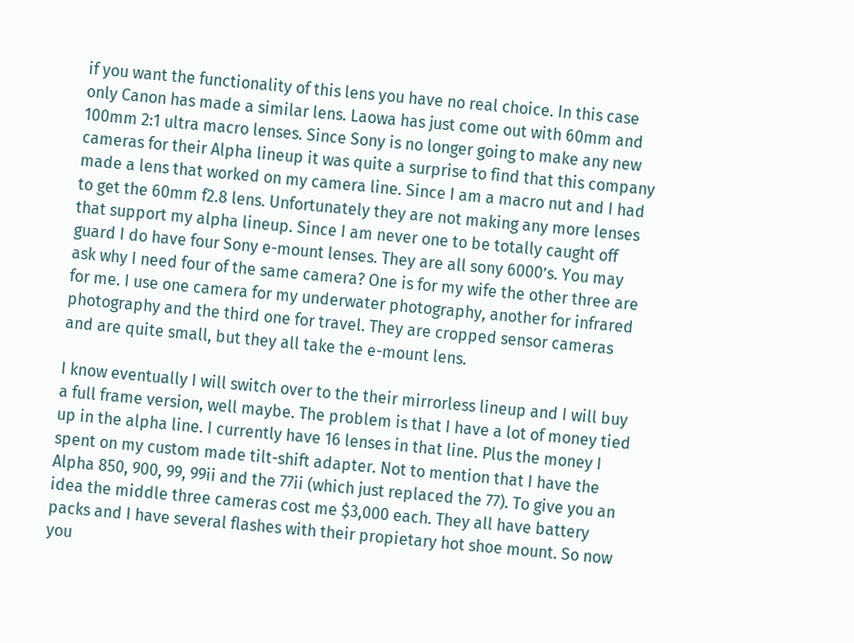if you want the functionality of this lens you have no real choice. In this case only Canon has made a similar lens. Laowa has just come out with 60mm and 100mm 2:1 ultra macro lenses. Since Sony is no longer going to make any new cameras for their Alpha lineup it was quite a surprise to find that this company made a lens that worked on my camera line. Since I am a macro nut and I had to get the 60mm f2.8 lens. Unfortunately they are not making any more lenses that support my alpha lineup. Since I am never one to be totally caught off guard I do have four Sony e-mount lenses. They are all sony 6000’s. You may ask why I need four of the same camera? One is for my wife the other three are for me. I use one camera for my underwater photography, another for infrared photography and the third one for travel. They are cropped sensor cameras and are quite small, but they all take the e-mount lens.

I know eventually I will switch over to the their mirrorless lineup and I will buy a full frame version, well maybe. The problem is that I have a lot of money tied up in the alpha line. I currently have 16 lenses in that line. Plus the money I spent on my custom made tilt-shift adapter. Not to mention that I have the Alpha 850, 900, 99, 99ii and the 77ii (which just replaced the 77). To give you an idea the middle three cameras cost me $3,000 each. They all have battery packs and I have several flashes with their propietary hot shoe mount. So now you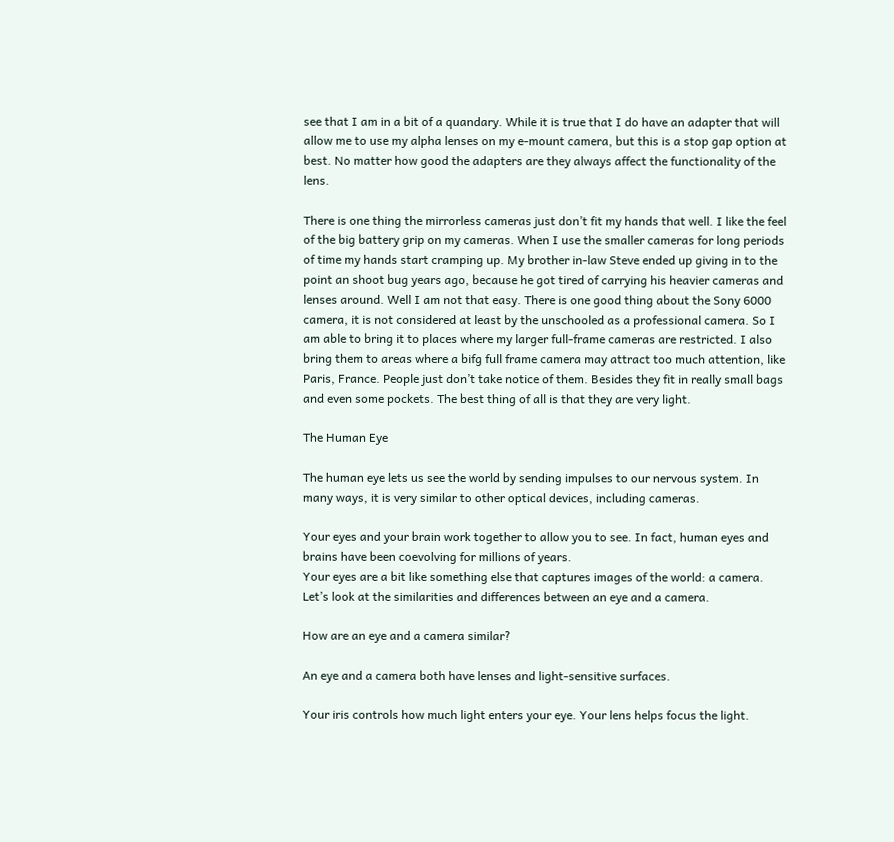see that I am in a bit of a quandary. While it is true that I do have an adapter that will allow me to use my alpha lenses on my e-mount camera, but this is a stop gap option at best. No matter how good the adapters are they always affect the functionality of the lens.

There is one thing the mirrorless cameras just don’t fit my hands that well. I like the feel of the big battery grip on my cameras. When I use the smaller cameras for long periods of time my hands start cramping up. My brother in-law Steve ended up giving in to the point an shoot bug years ago, because he got tired of carrying his heavier cameras and lenses around. Well I am not that easy. There is one good thing about the Sony 6000 camera, it is not considered at least by the unschooled as a professional camera. So I am able to bring it to places where my larger full-frame cameras are restricted. I also bring them to areas where a bifg full frame camera may attract too much attention, like Paris, France. People just don’t take notice of them. Besides they fit in really small bags and even some pockets. The best thing of all is that they are very light.

The Human Eye

The human eye lets us see the world by sending impulses to our nervous system. In many ways, it is very similar to other optical devices, including cameras.

Your eyes and your brain work together to allow you to see. In fact, human eyes and brains have been coevolving for millions of years.
Your eyes are a bit like something else that captures images of the world: a camera. Let’s look at the similarities and differences between an eye and a camera.

How are an eye and a camera similar?

An eye and a camera both have lenses and light-sensitive surfaces.

Your iris controls how much light enters your eye. Your lens helps focus the light.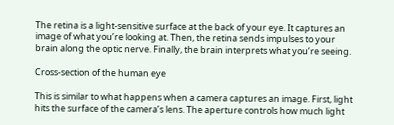The retina is a light-sensitive surface at the back of your eye. It captures an image of what you’re looking at. Then, the retina sends impulses to your brain along the optic nerve. Finally, the brain interprets what you’re seeing.

Cross-section of the human eye

This is similar to what happens when a camera captures an image. First, light hits the surface of the camera’s lens. The aperture controls how much light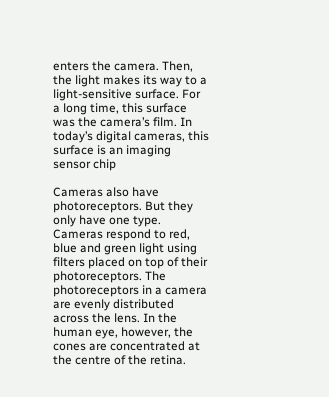enters the camera. Then, the light makes its way to a light-sensitive surface. For a long time, this surface was the camera’s film. In today’s digital cameras, this surface is an imaging sensor chip

Cameras also have photoreceptors. But they only have one type. Cameras respond to red, blue and green light using filters placed on top of their photoreceptors. The photoreceptors in a camera are evenly distributed across the lens. In the human eye, however, the cones are concentrated at the centre of the retina.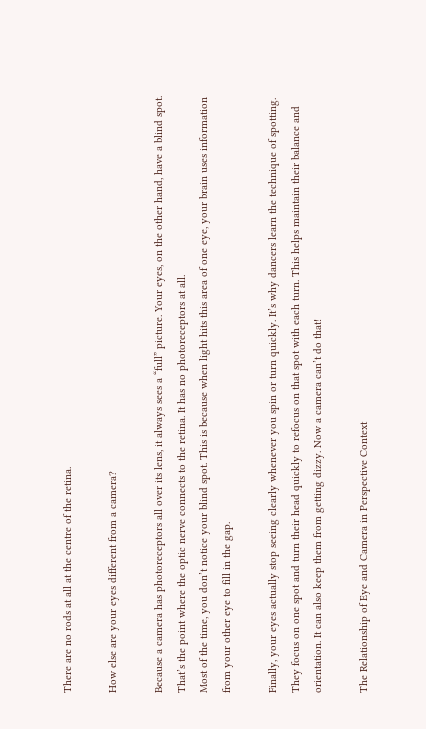There are no rods at all at the centre of the retina.

How else are your eyes different from a camera?

Because a camera has photoreceptors all over its lens, it always sees a “full” picture. Your eyes, on the other hand, have a blind spot. That’s the point where the optic nerve connects to the retina. It has no photoreceptors at all.
Most of the time, you don’t notice your blind spot. This is because when light hits this area of one eye, your brain uses information from your other eye to fill in the gap.

Finally, your eyes actually stop seeing clearly whenever you spin or turn quickly. It’s why dancers learn the technique of spotting. They focus on one spot and turn their head quickly to refocus on that spot with each turn. This helps maintain their balance and orientation. It can also keep them from getting dizzy. Now a camera can’t do that!

The Relationship of Eye and Camera in Perspective Context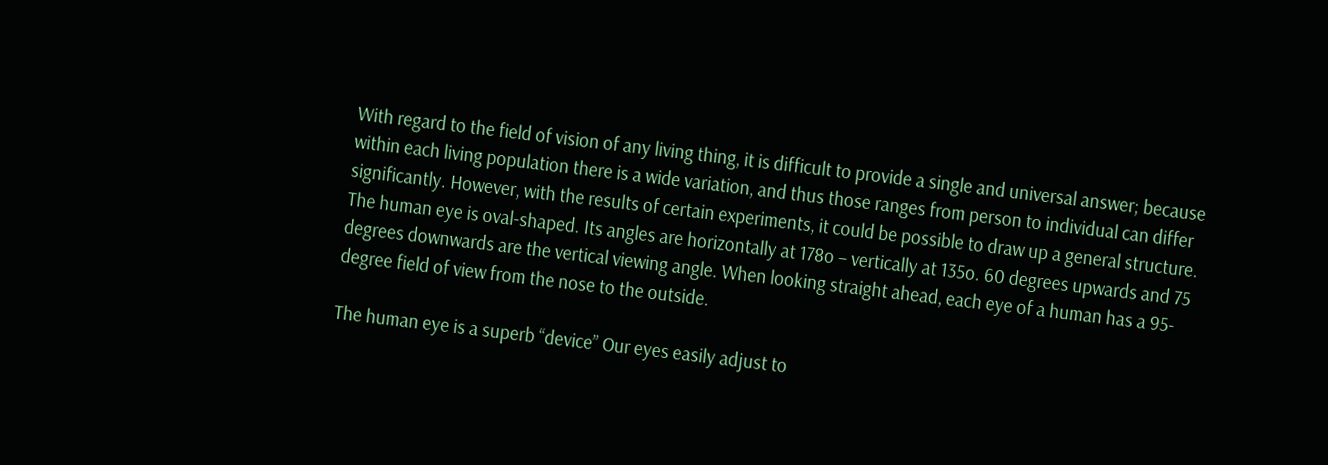With regard to the field of vision of any living thing, it is difficult to provide a single and universal answer; because within each living population there is a wide variation, and thus those ranges from person to individual can differ significantly. However, with the results of certain experiments, it could be possible to draw up a general structure. The human eye is oval-shaped. Its angles are horizontally at 178o – vertically at 135o. 60 degrees upwards and 75 degrees downwards are the vertical viewing angle. When looking straight ahead, each eye of a human has a 95-degree field of view from the nose to the outside.

The human eye is a superb “device” Our eyes easily adjust to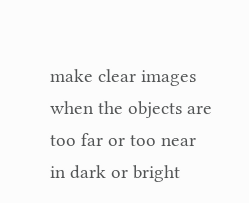make clear images when the objects are too far or too near in dark or bright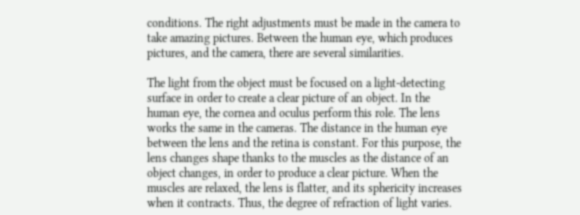conditions. The right adjustments must be made in the camera to take amazing pictures. Between the human eye, which produces pictures, and the camera, there are several similarities.

The light from the object must be focused on a light-detecting surface in order to create a clear picture of an object. In the human eye, the cornea and oculus perform this role. The lens works the same in the cameras. The distance in the human eye between the lens and the retina is constant. For this purpose, the lens changes shape thanks to the muscles as the distance of an object changes, in order to produce a clear picture. When the muscles are relaxed, the lens is flatter, and its sphericity increases when it contracts. Thus, the degree of refraction of light varies.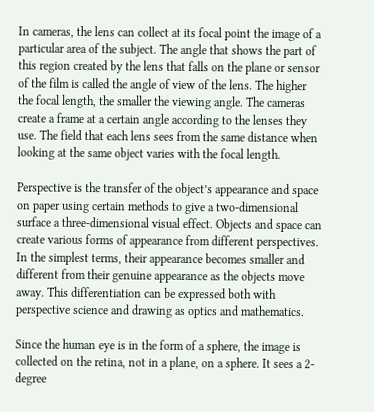In cameras, the lens can collect at its focal point the image of a particular area of the subject. The angle that shows the part of this region created by the lens that falls on the plane or sensor of the film is called the angle of view of the lens. The higher the focal length, the smaller the viewing angle. The cameras create a frame at a certain angle according to the lenses they use. The field that each lens sees from the same distance when looking at the same object varies with the focal length.

Perspective is the transfer of the object’s appearance and space on paper using certain methods to give a two-dimensional surface a three-dimensional visual effect. Objects and space can create various forms of appearance from different perspectives. In the simplest terms, their appearance becomes smaller and different from their genuine appearance as the objects move away. This differentiation can be expressed both with perspective science and drawing as optics and mathematics.

Since the human eye is in the form of a sphere, the image is collected on the retina, not in a plane, on a sphere. It sees a 2-degree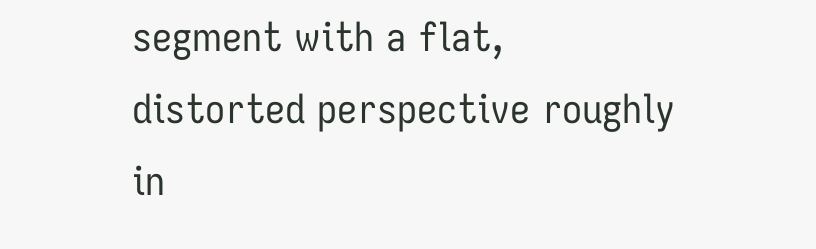segment with a flat, distorted perspective roughly in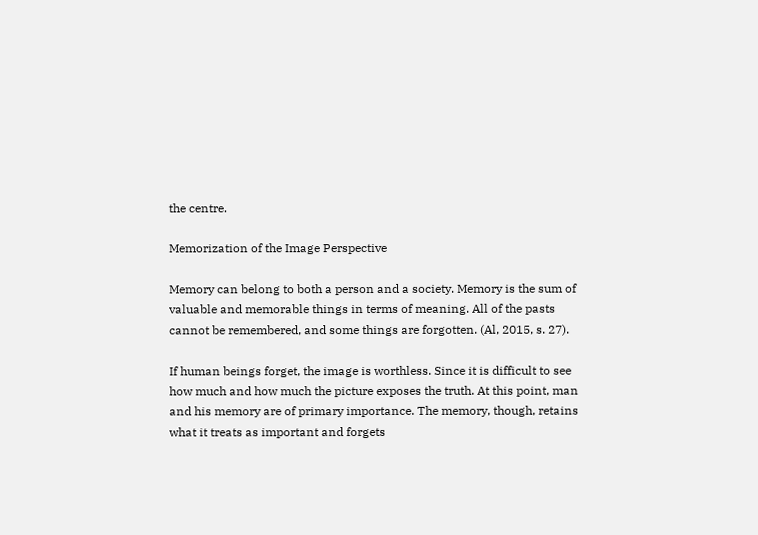the centre.

Memorization of the Image Perspective

Memory can belong to both a person and a society. Memory is the sum of valuable and memorable things in terms of meaning. All of the pasts cannot be remembered, and some things are forgotten. (Al, 2015, s. 27).

If human beings forget, the image is worthless. Since it is difficult to see how much and how much the picture exposes the truth. At this point, man and his memory are of primary importance. The memory, though, retains what it treats as important and forgets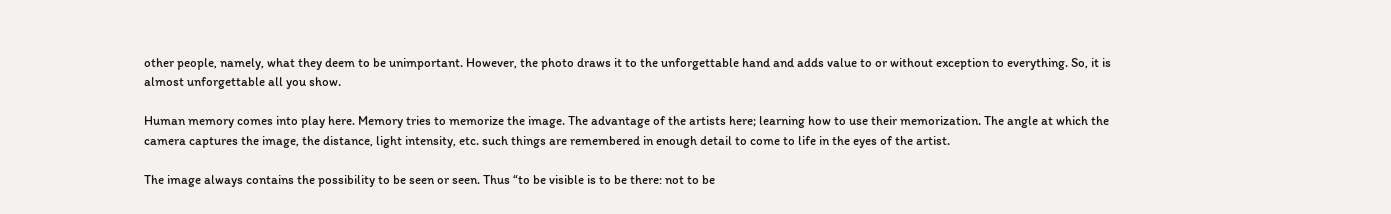other people, namely, what they deem to be unimportant. However, the photo draws it to the unforgettable hand and adds value to or without exception to everything. So, it is almost unforgettable all you show.

Human memory comes into play here. Memory tries to memorize the image. The advantage of the artists here; learning how to use their memorization. The angle at which the camera captures the image, the distance, light intensity, etc. such things are remembered in enough detail to come to life in the eyes of the artist.

The image always contains the possibility to be seen or seen. Thus “to be visible is to be there: not to be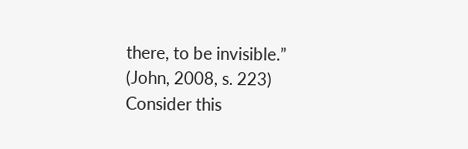there, to be invisible.” (John, 2008, s. 223) Consider this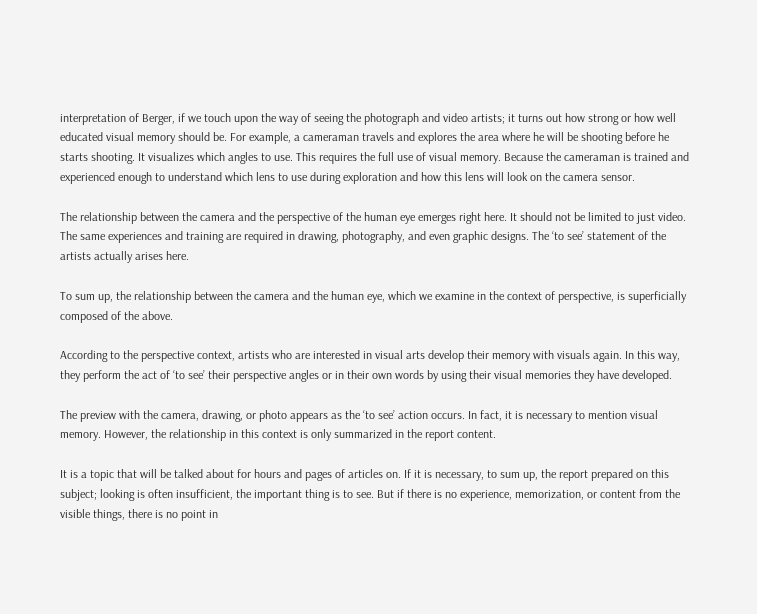interpretation of Berger, if we touch upon the way of seeing the photograph and video artists; it turns out how strong or how well educated visual memory should be. For example, a cameraman travels and explores the area where he will be shooting before he starts shooting. It visualizes which angles to use. This requires the full use of visual memory. Because the cameraman is trained and experienced enough to understand which lens to use during exploration and how this lens will look on the camera sensor.

The relationship between the camera and the perspective of the human eye emerges right here. It should not be limited to just video. The same experiences and training are required in drawing, photography, and even graphic designs. The ‘to see’ statement of the artists actually arises here.

To sum up, the relationship between the camera and the human eye, which we examine in the context of perspective, is superficially composed of the above.

According to the perspective context, artists who are interested in visual arts develop their memory with visuals again. In this way, they perform the act of ‘to see’ their perspective angles or in their own words by using their visual memories they have developed.

The preview with the camera, drawing, or photo appears as the ‘to see’ action occurs. In fact, it is necessary to mention visual memory. However, the relationship in this context is only summarized in the report content.

It is a topic that will be talked about for hours and pages of articles on. If it is necessary, to sum up, the report prepared on this subject; looking is often insufficient, the important thing is to see. But if there is no experience, memorization, or content from the visible things, there is no point in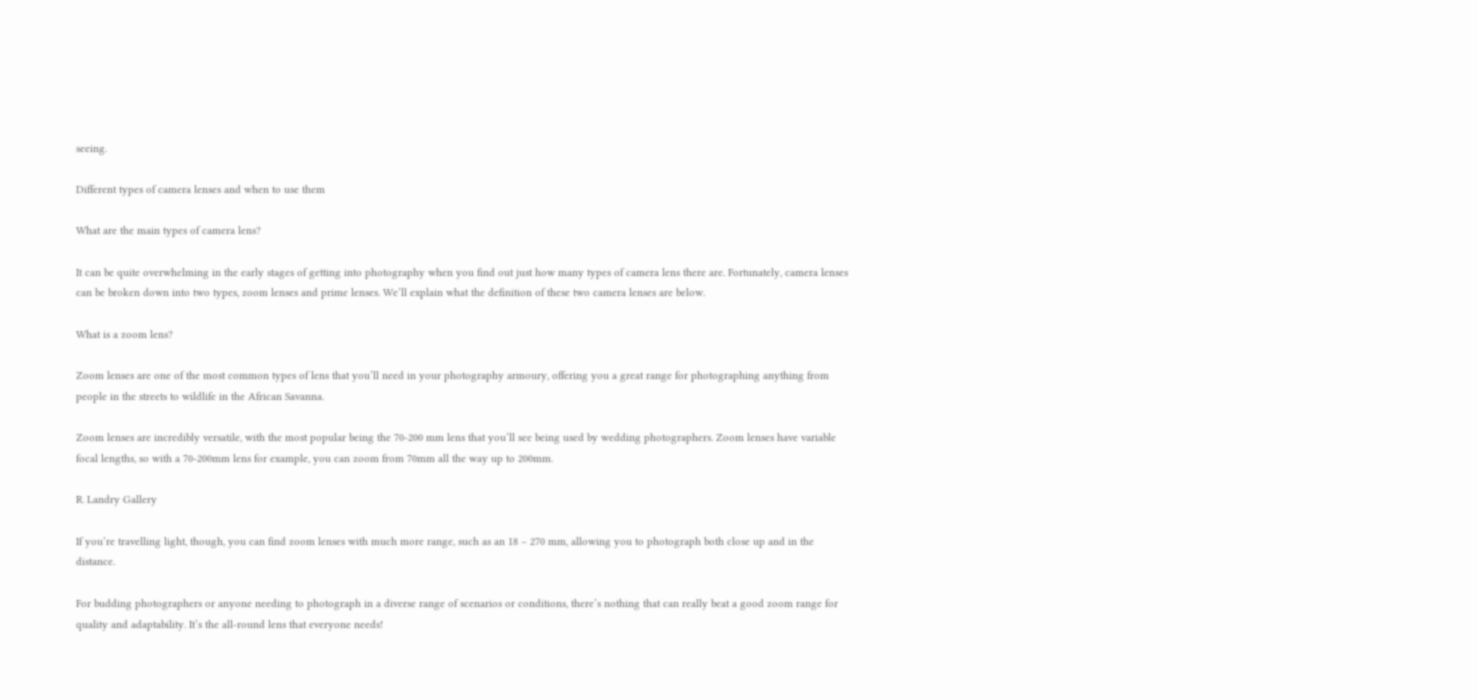seeing.

Different types of camera lenses and when to use them

What are the main types of camera lens?

It can be quite overwhelming in the early stages of getting into photography when you find out just how many types of camera lens there are. Fortunately, camera lenses can be broken down into two types, zoom lenses and prime lenses. We’ll explain what the definition of these two camera lenses are below.

What is a zoom lens?

Zoom lenses are one of the most common types of lens that you’ll need in your photography armoury, offering you a great range for photographing anything from people in the streets to wildlife in the African Savanna.

Zoom lenses are incredibly versatile, with the most popular being the 70-200 mm lens that you’ll see being used by wedding photographers. Zoom lenses have variable focal lengths, so with a 70-200mm lens for example, you can zoom from 70mm all the way up to 200mm.

R. Landry Gallery

If you’re travelling light, though, you can find zoom lenses with much more range, such as an 18 – 270 mm, allowing you to photograph both close up and in the distance.

For budding photographers or anyone needing to photograph in a diverse range of scenarios or conditions, there’s nothing that can really beat a good zoom range for quality and adaptability. It’s the all-round lens that everyone needs!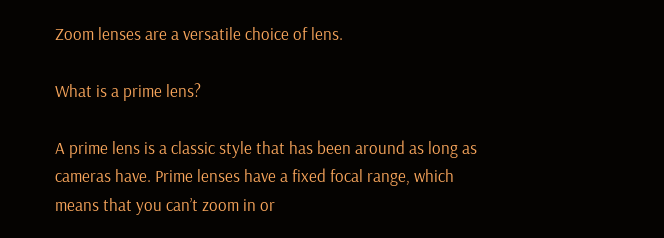Zoom lenses are a versatile choice of lens.

What is a prime lens?

A prime lens is a classic style that has been around as long as cameras have. Prime lenses have a fixed focal range, which means that you can’t zoom in or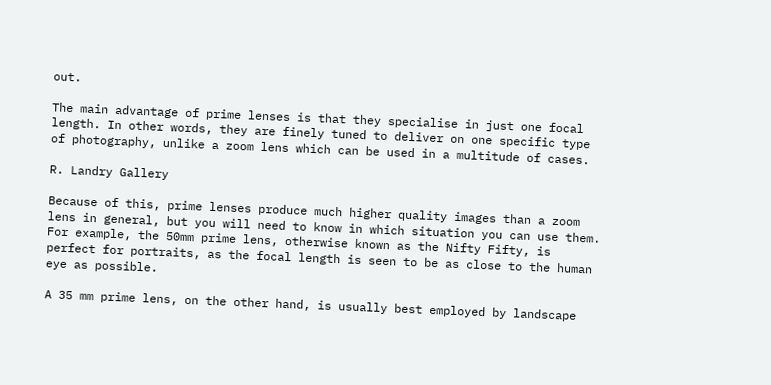out.

The main advantage of prime lenses is that they specialise in just one focal length. In other words, they are finely tuned to deliver on one specific type of photography, unlike a zoom lens which can be used in a multitude of cases.

R. Landry Gallery

Because of this, prime lenses produce much higher quality images than a zoom lens in general, but you will need to know in which situation you can use them. For example, the 50mm prime lens, otherwise known as the Nifty Fifty, is perfect for portraits, as the focal length is seen to be as close to the human eye as possible.

A 35 mm prime lens, on the other hand, is usually best employed by landscape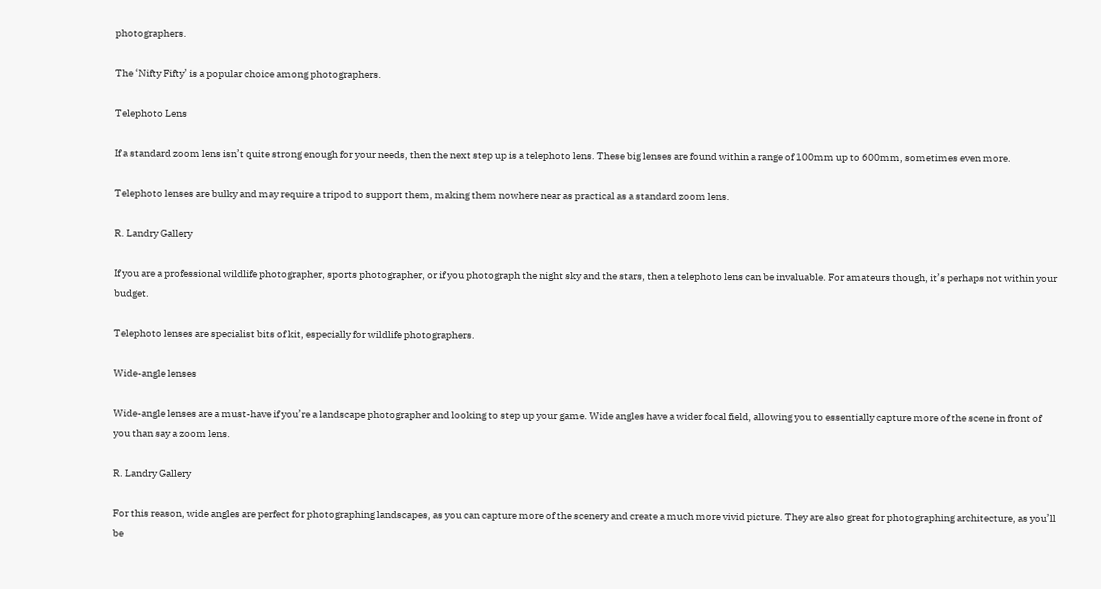photographers.

The ‘Nifty Fifty’ is a popular choice among photographers.

Telephoto Lens

If a standard zoom lens isn’t quite strong enough for your needs, then the next step up is a telephoto lens. These big lenses are found within a range of 100mm up to 600mm, sometimes even more.

Telephoto lenses are bulky and may require a tripod to support them, making them nowhere near as practical as a standard zoom lens.

R. Landry Gallery

If you are a professional wildlife photographer, sports photographer, or if you photograph the night sky and the stars, then a telephoto lens can be invaluable. For amateurs though, it’s perhaps not within your budget.

Telephoto lenses are specialist bits of kit, especially for wildlife photographers.

Wide-angle lenses

Wide-angle lenses are a must-have if you’re a landscape photographer and looking to step up your game. Wide angles have a wider focal field, allowing you to essentially capture more of the scene in front of you than say a zoom lens.

R. Landry Gallery

For this reason, wide angles are perfect for photographing landscapes, as you can capture more of the scenery and create a much more vivid picture. They are also great for photographing architecture, as you’ll be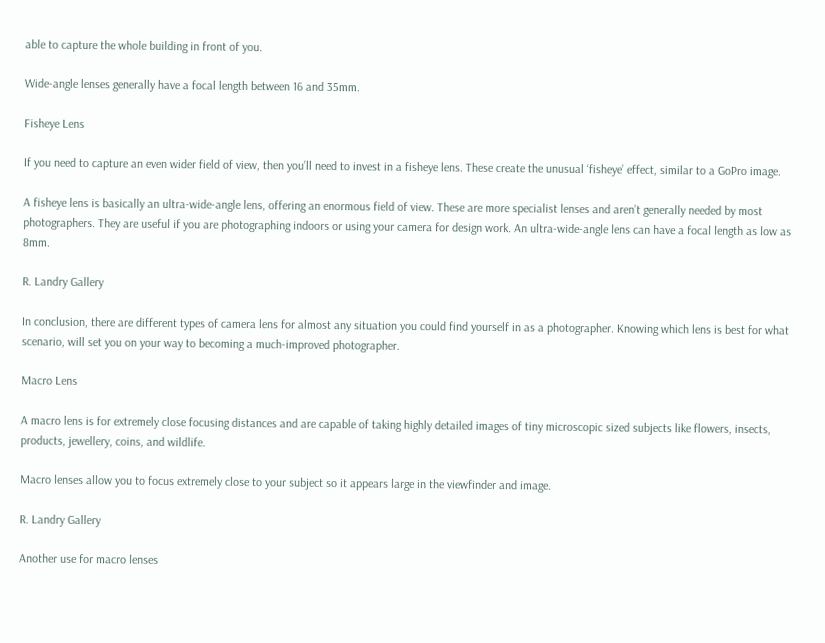able to capture the whole building in front of you.

Wide-angle lenses generally have a focal length between 16 and 35mm.

Fisheye Lens

If you need to capture an even wider field of view, then you’ll need to invest in a fisheye lens. These create the unusual ‘fisheye’ effect, similar to a GoPro image.

A fisheye lens is basically an ultra-wide-angle lens, offering an enormous field of view. These are more specialist lenses and aren’t generally needed by most photographers. They are useful if you are photographing indoors or using your camera for design work. An ultra-wide-angle lens can have a focal length as low as 8mm.

R. Landry Gallery

In conclusion, there are different types of camera lens for almost any situation you could find yourself in as a photographer. Knowing which lens is best for what scenario, will set you on your way to becoming a much-improved photographer.

Macro Lens

A macro lens is for extremely close focusing distances and are capable of taking highly detailed images of tiny microscopic sized subjects like flowers, insects, products, jewellery, coins, and wildlife.

Macro lenses allow you to focus extremely close to your subject so it appears large in the viewfinder and image.

R. Landry Gallery

Another use for macro lenses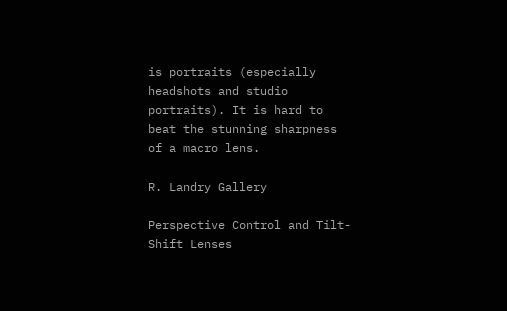is portraits (especially headshots and studio portraits). It is hard to beat the stunning sharpness of a macro lens.

R. Landry Gallery

Perspective Control and Tilt-Shift Lenses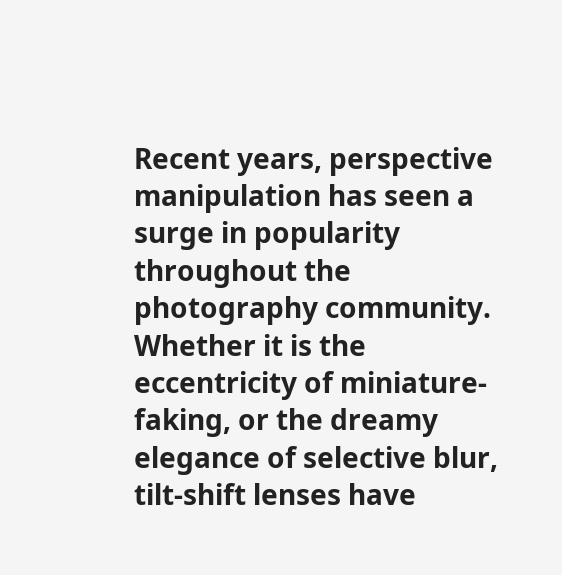Recent years, perspective manipulation has seen a surge in popularity throughout the photography community. Whether it is the eccentricity of miniature-faking, or the dreamy elegance of selective blur, tilt-shift lenses have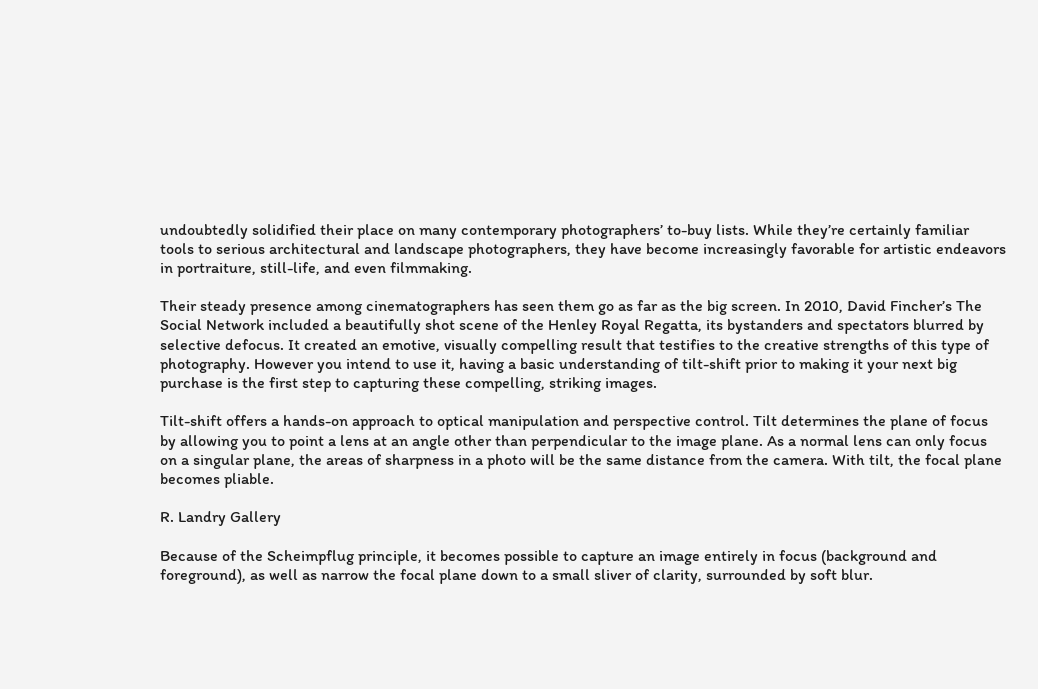undoubtedly solidified their place on many contemporary photographers’ to-buy lists. While they’re certainly familiar tools to serious architectural and landscape photographers, they have become increasingly favorable for artistic endeavors in portraiture, still-life, and even filmmaking.

Their steady presence among cinematographers has seen them go as far as the big screen. In 2010, David Fincher’s The Social Network included a beautifully shot scene of the Henley Royal Regatta, its bystanders and spectators blurred by selective defocus. It created an emotive, visually compelling result that testifies to the creative strengths of this type of photography. However you intend to use it, having a basic understanding of tilt-shift prior to making it your next big purchase is the first step to capturing these compelling, striking images.

Tilt-shift offers a hands-on approach to optical manipulation and perspective control. Tilt determines the plane of focus by allowing you to point a lens at an angle other than perpendicular to the image plane. As a normal lens can only focus on a singular plane, the areas of sharpness in a photo will be the same distance from the camera. With tilt, the focal plane becomes pliable.

R. Landry Gallery

Because of the Scheimpflug principle, it becomes possible to capture an image entirely in focus (background and foreground), as well as narrow the focal plane down to a small sliver of clarity, surrounded by soft blur.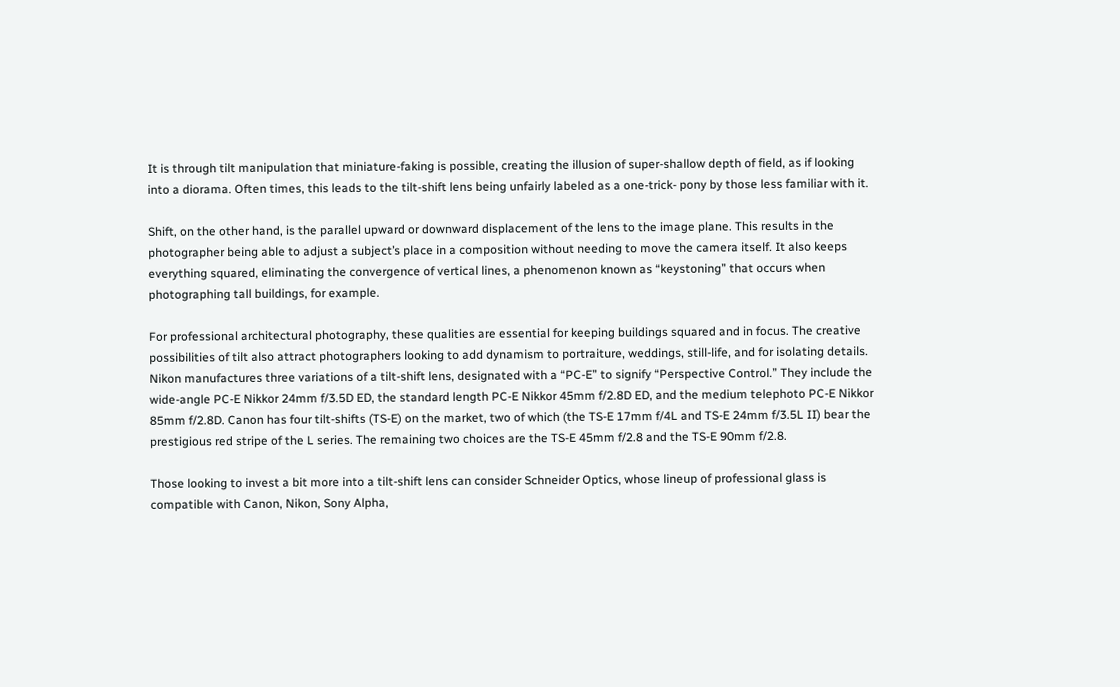It is through tilt manipulation that miniature-faking is possible, creating the illusion of super-shallow depth of field, as if looking into a diorama. Often times, this leads to the tilt-shift lens being unfairly labeled as a one-trick- pony by those less familiar with it.

Shift, on the other hand, is the parallel upward or downward displacement of the lens to the image plane. This results in the photographer being able to adjust a subject’s place in a composition without needing to move the camera itself. It also keeps everything squared, eliminating the convergence of vertical lines, a phenomenon known as “keystoning” that occurs when photographing tall buildings, for example.

For professional architectural photography, these qualities are essential for keeping buildings squared and in focus. The creative possibilities of tilt also attract photographers looking to add dynamism to portraiture, weddings, still-life, and for isolating details. Nikon manufactures three variations of a tilt-shift lens, designated with a “PC-E” to signify “Perspective Control.” They include the wide-angle PC-E Nikkor 24mm f/3.5D ED, the standard length PC-E Nikkor 45mm f/2.8D ED, and the medium telephoto PC-E Nikkor 85mm f/2.8D. Canon has four tilt-shifts (TS-E) on the market, two of which (the TS-E 17mm f/4L and TS-E 24mm f/3.5L II) bear the prestigious red stripe of the L series. The remaining two choices are the TS-E 45mm f/2.8 and the TS-E 90mm f/2.8.

Those looking to invest a bit more into a tilt-shift lens can consider Schneider Optics, whose lineup of professional glass is compatible with Canon, Nikon, Sony Alpha,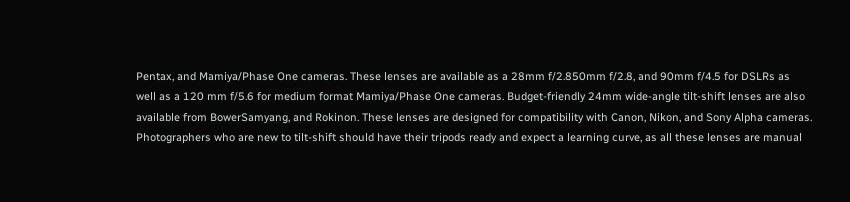Pentax, and Mamiya/Phase One cameras. These lenses are available as a 28mm f/2.850mm f/2.8, and 90mm f/4.5 for DSLRs as well as a 120 mm f/5.6 for medium format Mamiya/Phase One cameras. Budget-friendly 24mm wide-angle tilt-shift lenses are also available from BowerSamyang, and Rokinon. These lenses are designed for compatibility with Canon, Nikon, and Sony Alpha cameras. Photographers who are new to tilt-shift should have their tripods ready and expect a learning curve, as all these lenses are manual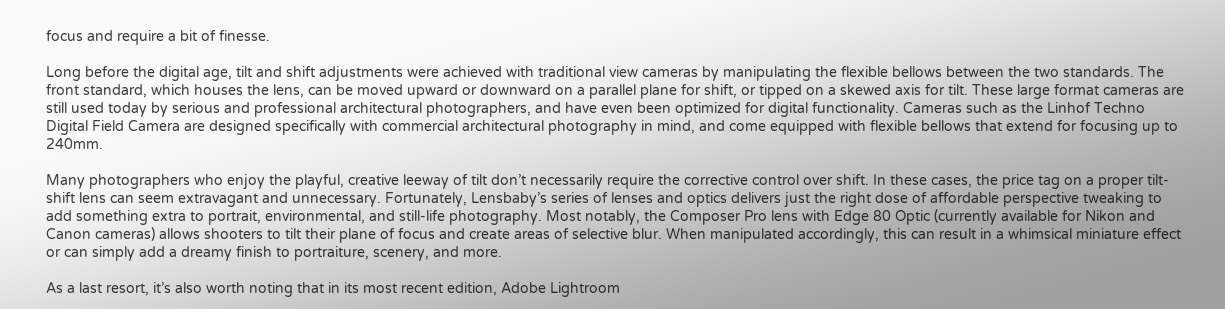focus and require a bit of finesse.

Long before the digital age, tilt and shift adjustments were achieved with traditional view cameras by manipulating the flexible bellows between the two standards. The front standard, which houses the lens, can be moved upward or downward on a parallel plane for shift, or tipped on a skewed axis for tilt. These large format cameras are still used today by serious and professional architectural photographers, and have even been optimized for digital functionality. Cameras such as the Linhof Techno Digital Field Camera are designed specifically with commercial architectural photography in mind, and come equipped with flexible bellows that extend for focusing up to 240mm.

Many photographers who enjoy the playful, creative leeway of tilt don’t necessarily require the corrective control over shift. In these cases, the price tag on a proper tilt-shift lens can seem extravagant and unnecessary. Fortunately, Lensbaby’s series of lenses and optics delivers just the right dose of affordable perspective tweaking to add something extra to portrait, environmental, and still-life photography. Most notably, the Composer Pro lens with Edge 80 Optic (currently available for Nikon and Canon cameras) allows shooters to tilt their plane of focus and create areas of selective blur. When manipulated accordingly, this can result in a whimsical miniature effect or can simply add a dreamy finish to portraiture, scenery, and more.

As a last resort, it’s also worth noting that in its most recent edition, Adobe Lightroom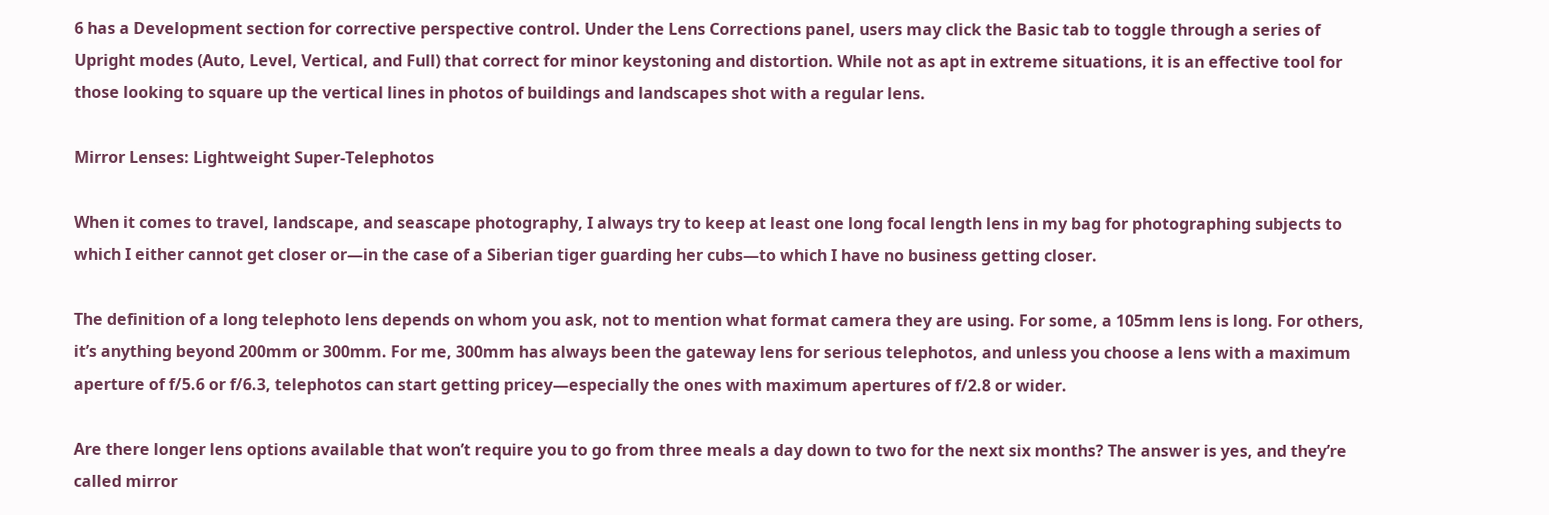6 has a Development section for corrective perspective control. Under the Lens Corrections panel, users may click the Basic tab to toggle through a series of Upright modes (Auto, Level, Vertical, and Full) that correct for minor keystoning and distortion. While not as apt in extreme situations, it is an effective tool for those looking to square up the vertical lines in photos of buildings and landscapes shot with a regular lens.

Mirror Lenses: Lightweight Super-Telephotos

When it comes to travel, landscape, and seascape photography, I always try to keep at least one long focal length lens in my bag for photographing subjects to which I either cannot get closer or—in the case of a Siberian tiger guarding her cubs—to which I have no business getting closer.

The definition of a long telephoto lens depends on whom you ask, not to mention what format camera they are using. For some, a 105mm lens is long. For others, it’s anything beyond 200mm or 300mm. For me, 300mm has always been the gateway lens for serious telephotos, and unless you choose a lens with a maximum aperture of f/5.6 or f/6.3, telephotos can start getting pricey—especially the ones with maximum apertures of f/2.8 or wider.

Are there longer lens options available that won’t require you to go from three meals a day down to two for the next six months? The answer is yes, and they’re called mirror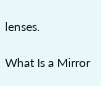lenses.

What Is a Mirror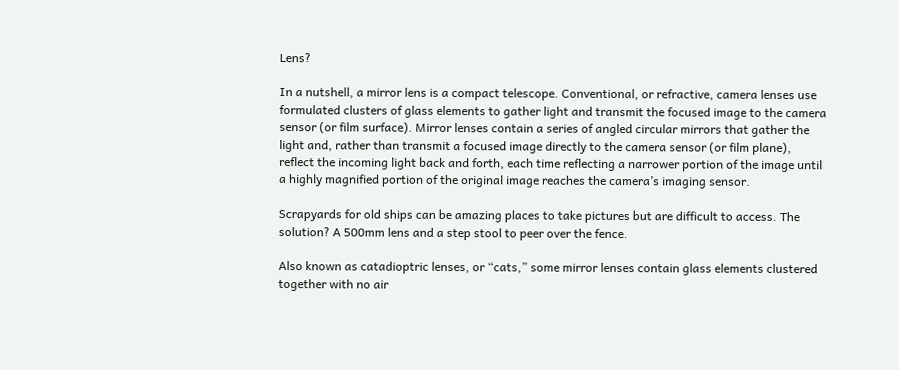Lens?

In a nutshell, a mirror lens is a compact telescope. Conventional, or refractive, camera lenses use formulated clusters of glass elements to gather light and transmit the focused image to the camera sensor (or film surface). Mirror lenses contain a series of angled circular mirrors that gather the light and, rather than transmit a focused image directly to the camera sensor (or film plane), reflect the incoming light back and forth, each time reflecting a narrower portion of the image until a highly magnified portion of the original image reaches the camera’s imaging sensor.

Scrapyards for old ships can be amazing places to take pictures but are difficult to access. The solution? A 500mm lens and a step stool to peer over the fence.

Also known as catadioptric lenses, or “cats,” some mirror lenses contain glass elements clustered together with no air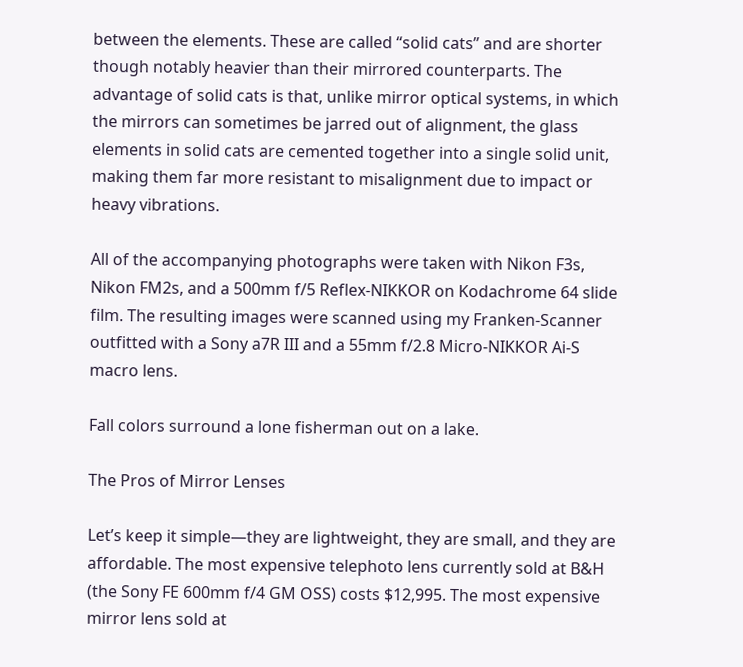between the elements. These are called “solid cats” and are shorter though notably heavier than their mirrored counterparts. The advantage of solid cats is that, unlike mirror optical systems, in which the mirrors can sometimes be jarred out of alignment, the glass elements in solid cats are cemented together into a single solid unit, making them far more resistant to misalignment due to impact or heavy vibrations.

All of the accompanying photographs were taken with Nikon F3s, Nikon FM2s, and a 500mm f/5 Reflex-NIKKOR on Kodachrome 64 slide film. The resulting images were scanned using my Franken-Scanner outfitted with a Sony a7R III and a 55mm f/2.8 Micro-NIKKOR Ai-S macro lens.

Fall colors surround a lone fisherman out on a lake.

The Pros of Mirror Lenses

Let’s keep it simple—they are lightweight, they are small, and they are affordable. The most expensive telephoto lens currently sold at B&H (the Sony FE 600mm f/4 GM OSS) costs $12,995. The most expensive mirror lens sold at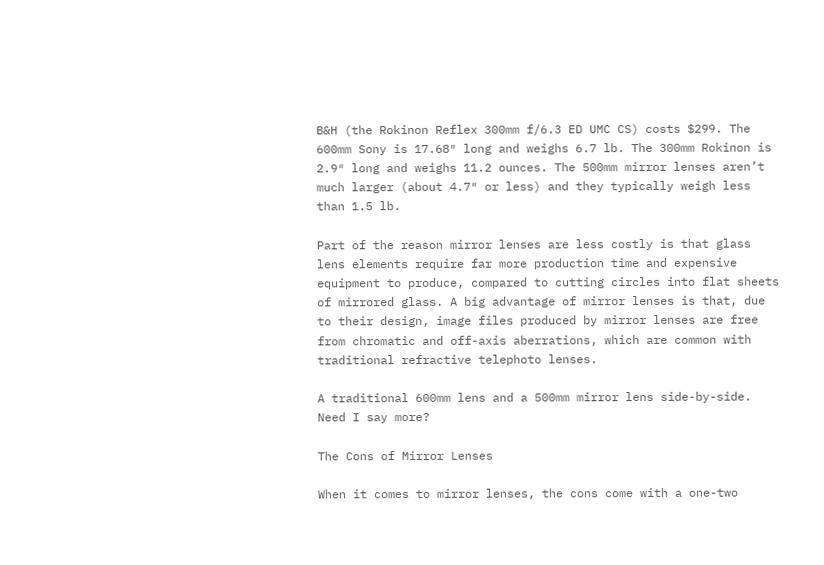B&H (the Rokinon Reflex 300mm f/6.3 ED UMC CS) costs $299. The 600mm Sony is 17.68″ long and weighs 6.7 lb. The 300mm Rokinon is 2.9″ long and weighs 11.2 ounces. The 500mm mirror lenses aren’t much larger (about 4.7″ or less) and they typically weigh less than 1.5 lb.

Part of the reason mirror lenses are less costly is that glass lens elements require far more production time and expensive equipment to produce, compared to cutting circles into flat sheets of mirrored glass. A big advantage of mirror lenses is that, due to their design, image files produced by mirror lenses are free from chromatic and off-axis aberrations, which are common with traditional refractive telephoto lenses.

A traditional 600mm lens and a 500mm mirror lens side-by-side. Need I say more?

The Cons of Mirror Lenses

When it comes to mirror lenses, the cons come with a one-two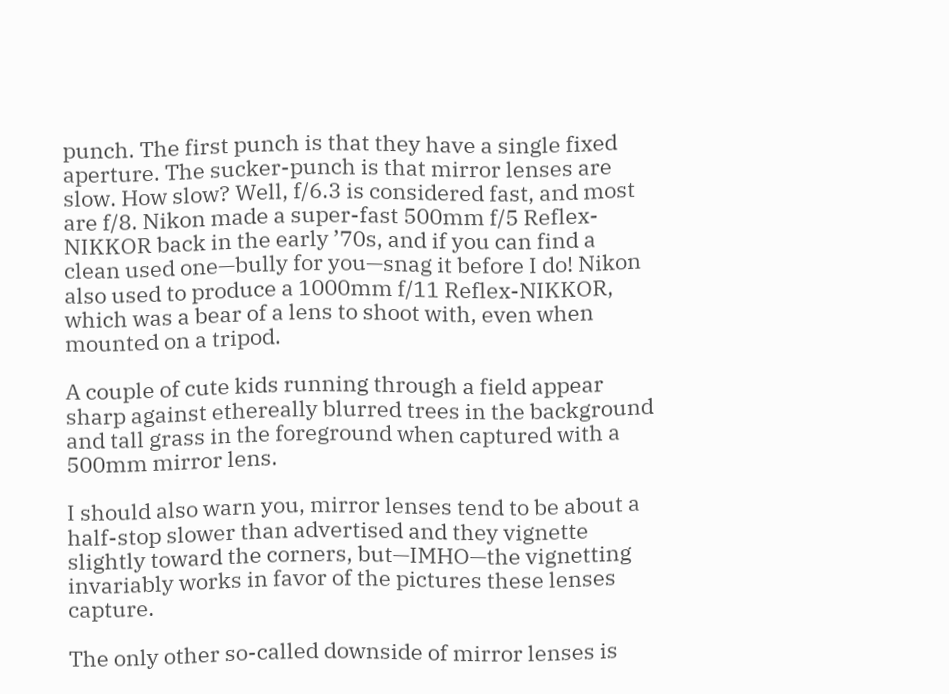punch. The first punch is that they have a single fixed aperture. The sucker-punch is that mirror lenses are slow. How slow? Well, f/6.3 is considered fast, and most are f/8. Nikon made a super-fast 500mm f/5 Reflex-NIKKOR back in the early ’70s, and if you can find a clean used one—bully for you—snag it before I do! Nikon also used to produce a 1000mm f/11 Reflex-NIKKOR, which was a bear of a lens to shoot with, even when mounted on a tripod.

A couple of cute kids running through a field appear sharp against ethereally blurred trees in the background and tall grass in the foreground when captured with a 500mm mirror lens.

I should also warn you, mirror lenses tend to be about a half-stop slower than advertised and they vignette slightly toward the corners, but—IMHO—the vignetting invariably works in favor of the pictures these lenses capture.

The only other so-called downside of mirror lenses is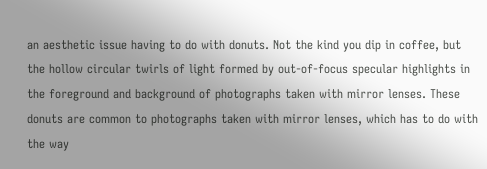an aesthetic issue having to do with donuts. Not the kind you dip in coffee, but the hollow circular twirls of light formed by out-of-focus specular highlights in the foreground and background of photographs taken with mirror lenses. These donuts are common to photographs taken with mirror lenses, which has to do with the way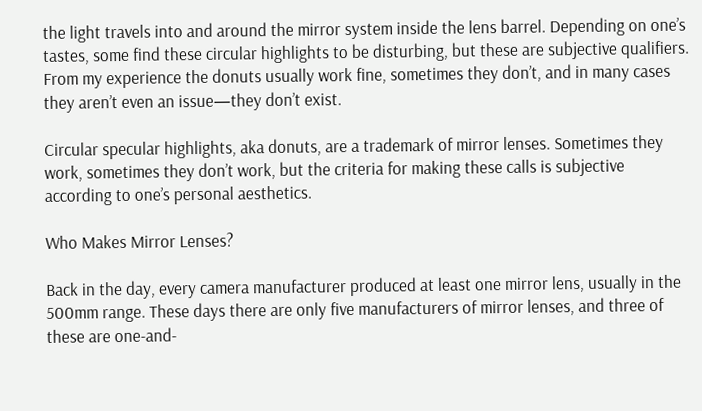the light travels into and around the mirror system inside the lens barrel. Depending on one’s tastes, some find these circular highlights to be disturbing, but these are subjective qualifiers. From my experience the donuts usually work fine, sometimes they don’t, and in many cases they aren’t even an issue—they don’t exist.

Circular specular highlights, aka donuts, are a trademark of mirror lenses. Sometimes they work, sometimes they don’t work, but the criteria for making these calls is subjective according to one’s personal aesthetics.

Who Makes Mirror Lenses?

Back in the day, every camera manufacturer produced at least one mirror lens, usually in the 500mm range. These days there are only five manufacturers of mirror lenses, and three of these are one-and-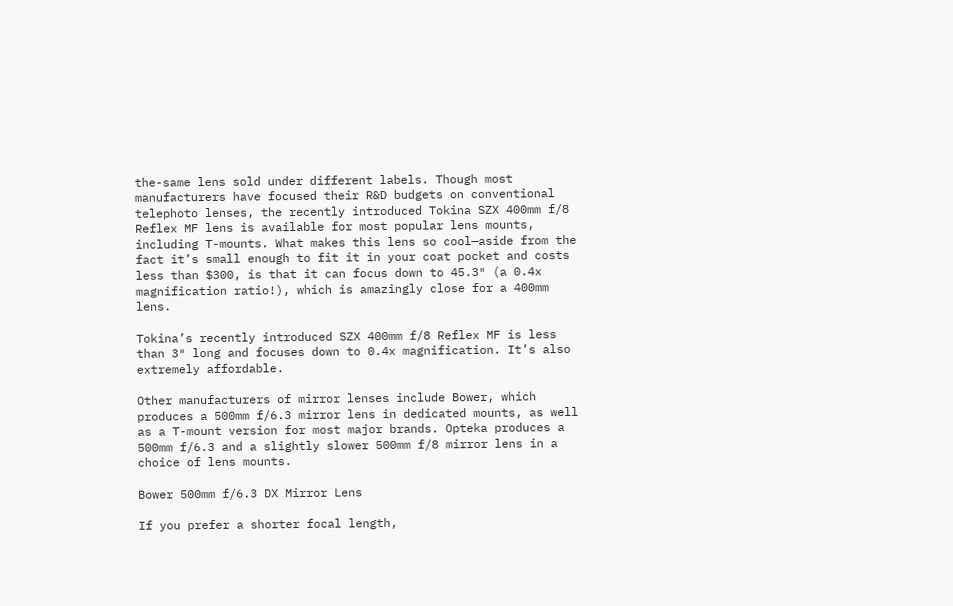the-same lens sold under different labels. Though most manufacturers have focused their R&D budgets on conventional telephoto lenses, the recently introduced Tokina SZX 400mm f/8 Reflex MF lens is available for most popular lens mounts, including T-mounts. What makes this lens so cool—aside from the fact it’s small enough to fit it in your coat pocket and costs less than $300, is that it can focus down to 45.3″ (a 0.4x magnification ratio!), which is amazingly close for a 400mm lens.

Tokina’s recently introduced SZX 400mm f/8 Reflex MF is less than 3″ long and focuses down to 0.4x magnification. It’s also extremely affordable.

Other manufacturers of mirror lenses include Bower, which produces a 500mm f/6.3 mirror lens in dedicated mounts, as well as a T-mount version for most major brands. Opteka produces a 500mm f/6.3 and a slightly slower 500mm f/8 mirror lens in a choice of lens mounts.

Bower 500mm f/6.3 DX Mirror Lens

If you prefer a shorter focal length,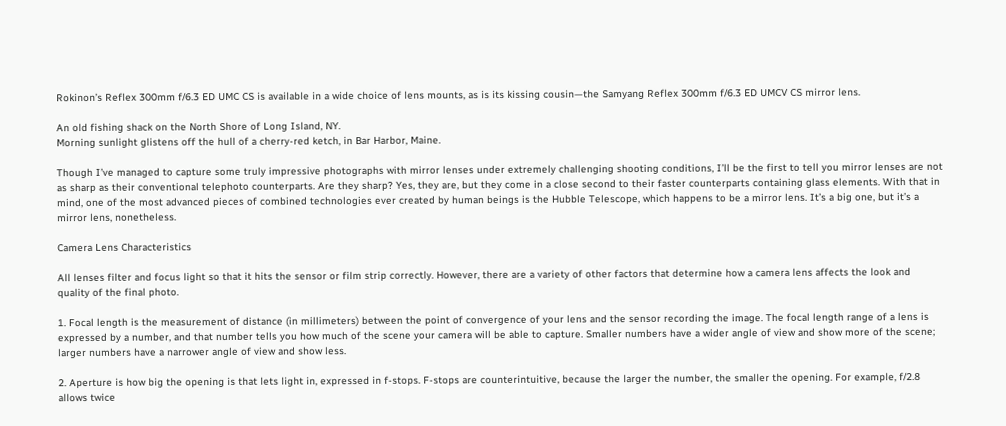Rokinon’s Reflex 300mm f/6.3 ED UMC CS is available in a wide choice of lens mounts, as is its kissing cousin—the Samyang Reflex 300mm f/6.3 ED UMCV CS mirror lens.

An old fishing shack on the North Shore of Long Island, NY.
Morning sunlight glistens off the hull of a cherry-red ketch, in Bar Harbor, Maine.

Though I’ve managed to capture some truly impressive photographs with mirror lenses under extremely challenging shooting conditions, I’ll be the first to tell you mirror lenses are not as sharp as their conventional telephoto counterparts. Are they sharp? Yes, they are, but they come in a close second to their faster counterparts containing glass elements. With that in mind, one of the most advanced pieces of combined technologies ever created by human beings is the Hubble Telescope, which happens to be a mirror lens. It’s a big one, but it’s a mirror lens, nonetheless.

Camera Lens Characteristics

All lenses filter and focus light so that it hits the sensor or film strip correctly. However, there are a variety of other factors that determine how a camera lens affects the look and quality of the final photo.

1. Focal length is the measurement of distance (in millimeters) between the point of convergence of your lens and the sensor recording the image. The focal length range of a lens is expressed by a number, and that number tells you how much of the scene your camera will be able to capture. Smaller numbers have a wider angle of view and show more of the scene; larger numbers have a narrower angle of view and show less.

2. Aperture is how big the opening is that lets light in, expressed in f-stops. F-stops are counterintuitive, because the larger the number, the smaller the opening. For example, f/2.8 allows twice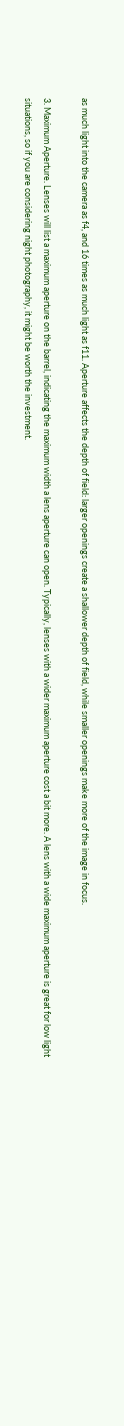as much light into the camera as f4, and 16 times as much light as f11. Aperture affects the depth of field: larger openings create a shallower depth of field, while smaller openings make more of the image in focus.

3. Maximum Aperture. Lenses will list a maximum aperture on the barrel, indicating the maximum width a lens aperture can open. Typically, lenses with a wider maximum aperture cost a bit more. A lens with a wide maximum aperture is great for low light situations, so if you are considering night photography, it might be worth the investment.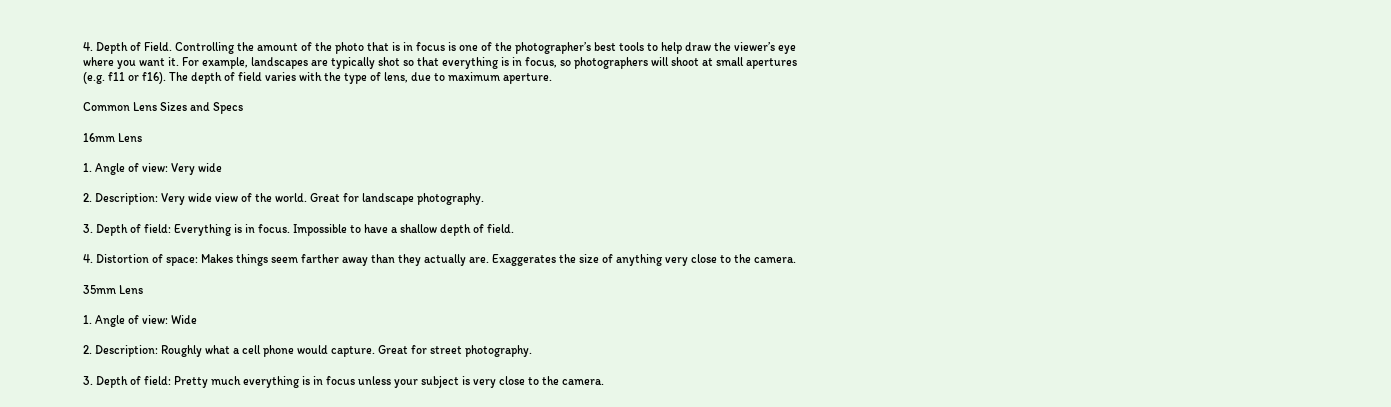4. Depth of Field. Controlling the amount of the photo that is in focus is one of the photographer’s best tools to help draw the viewer’s eye where you want it. For example, landscapes are typically shot so that everything is in focus, so photographers will shoot at small apertures (e.g. f11 or f16). The depth of field varies with the type of lens, due to maximum aperture.

Common Lens Sizes and Specs

16mm Lens

1. Angle of view: Very wide

2. Description: Very wide view of the world. Great for landscape photography.

3. Depth of field: Everything is in focus. Impossible to have a shallow depth of field.

4. Distortion of space: Makes things seem farther away than they actually are. Exaggerates the size of anything very close to the camera.

35mm Lens

1. Angle of view: Wide

2. Description: Roughly what a cell phone would capture. Great for street photography.

3. Depth of field: Pretty much everything is in focus unless your subject is very close to the camera.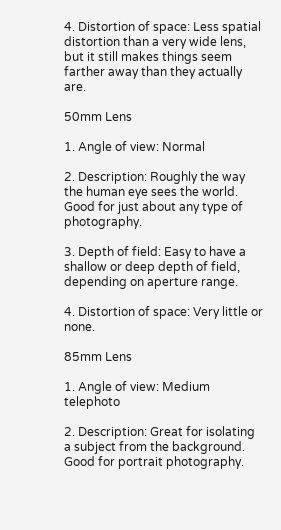4. Distortion of space: Less spatial distortion than a very wide lens, but it still makes things seem farther away than they actually are.

50mm Lens

1. Angle of view: Normal

2. Description: Roughly the way the human eye sees the world. Good for just about any type of photography.

3. Depth of field: Easy to have a shallow or deep depth of field, depending on aperture range.

4. Distortion of space: Very little or none.

85mm Lens

1. Angle of view: Medium telephoto

2. Description: Great for isolating a subject from the background. Good for portrait photography.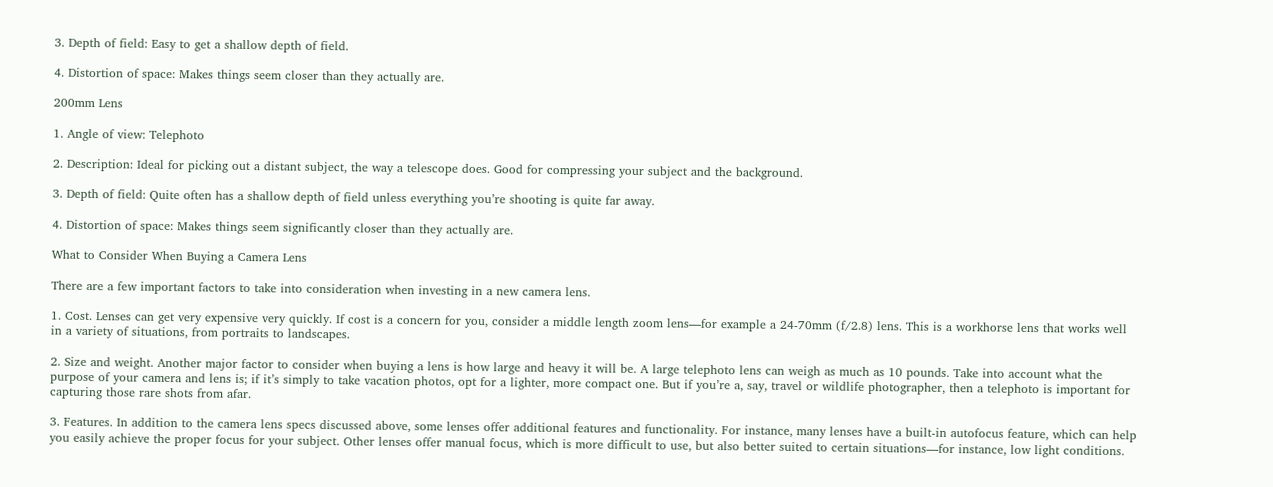3. Depth of field: Easy to get a shallow depth of field.

4. Distortion of space: Makes things seem closer than they actually are.

200mm Lens

1. Angle of view: Telephoto

2. Description: Ideal for picking out a distant subject, the way a telescope does. Good for compressing your subject and the background.

3. Depth of field: Quite often has a shallow depth of field unless everything you’re shooting is quite far away.

4. Distortion of space: Makes things seem significantly closer than they actually are.

What to Consider When Buying a Camera Lens

There are a few important factors to take into consideration when investing in a new camera lens.

1. Cost. Lenses can get very expensive very quickly. If cost is a concern for you, consider a middle length zoom lens—for example a 24-70mm (f/2.8) lens. This is a workhorse lens that works well in a variety of situations, from portraits to landscapes.

2. Size and weight. Another major factor to consider when buying a lens is how large and heavy it will be. A large telephoto lens can weigh as much as 10 pounds. Take into account what the purpose of your camera and lens is; if it’s simply to take vacation photos, opt for a lighter, more compact one. But if you’re a, say, travel or wildlife photographer, then a telephoto is important for capturing those rare shots from afar.

3. Features. In addition to the camera lens specs discussed above, some lenses offer additional features and functionality. For instance, many lenses have a built-in autofocus feature, which can help you easily achieve the proper focus for your subject. Other lenses offer manual focus, which is more difficult to use, but also better suited to certain situations—for instance, low light conditions.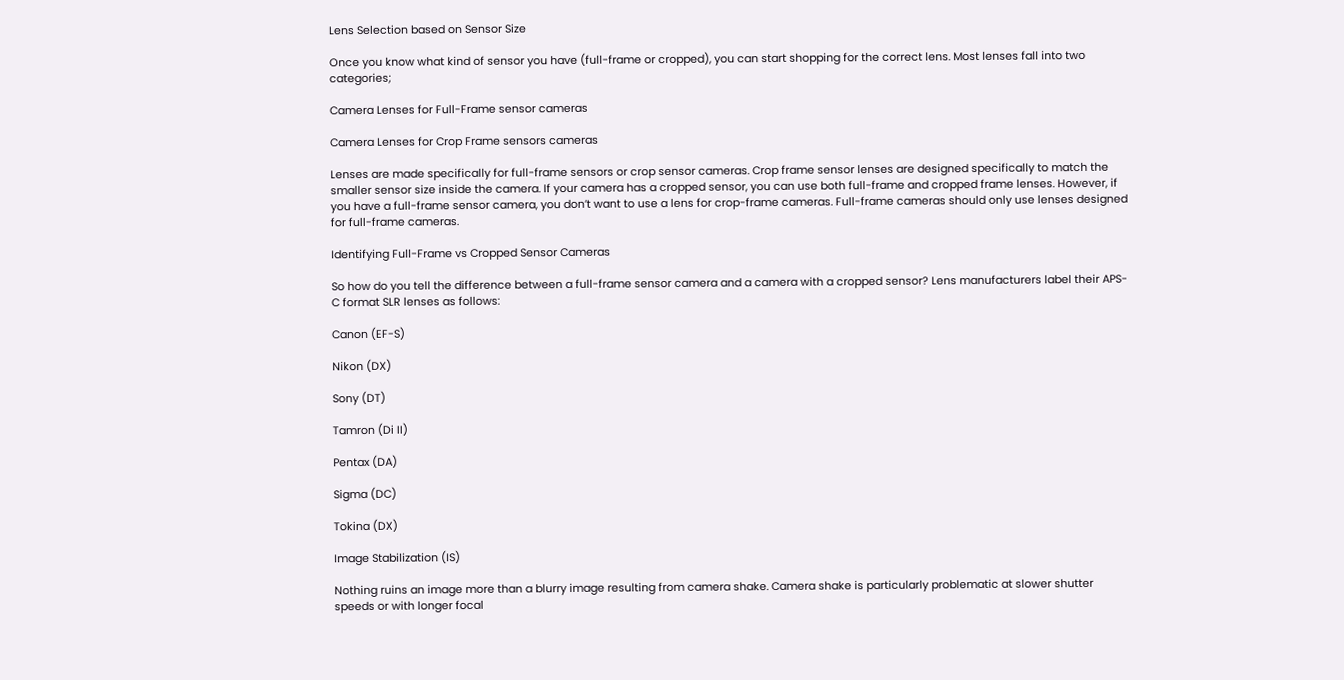Lens Selection based on Sensor Size

Once you know what kind of sensor you have (full-frame or cropped), you can start shopping for the correct lens. Most lenses fall into two categories;

Camera Lenses for Full-Frame sensor cameras

Camera Lenses for Crop Frame sensors cameras

Lenses are made specifically for full-frame sensors or crop sensor cameras. Crop frame sensor lenses are designed specifically to match the smaller sensor size inside the camera. If your camera has a cropped sensor, you can use both full-frame and cropped frame lenses. However, if you have a full-frame sensor camera, you don’t want to use a lens for crop-frame cameras. Full-frame cameras should only use lenses designed for full-frame cameras.

Identifying Full-Frame vs Cropped Sensor Cameras

So how do you tell the difference between a full-frame sensor camera and a camera with a cropped sensor? Lens manufacturers label their APS-C format SLR lenses as follows:

Canon (EF-S)

Nikon (DX)

Sony (DT)

Tamron (Di II)

Pentax (DA)

Sigma (DC)

Tokina (DX)

Image Stabilization (IS)

Nothing ruins an image more than a blurry image resulting from camera shake. Camera shake is particularly problematic at slower shutter speeds or with longer focal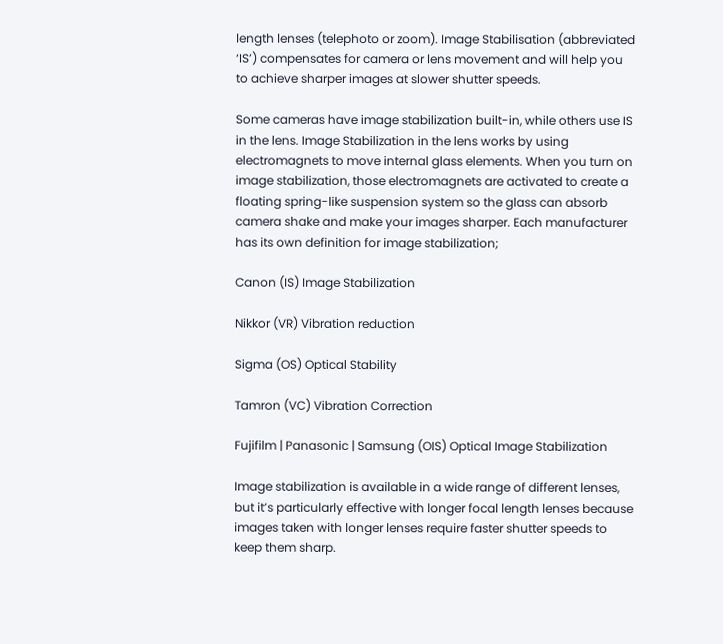length lenses (telephoto or zoom). Image Stabilisation (abbreviated ‘IS’) compensates for camera or lens movement and will help you to achieve sharper images at slower shutter speeds.

Some cameras have image stabilization built-in, while others use IS in the lens. Image Stabilization in the lens works by using electromagnets to move internal glass elements. When you turn on image stabilization, those electromagnets are activated to create a floating spring-like suspension system so the glass can absorb camera shake and make your images sharper. Each manufacturer has its own definition for image stabilization;

Canon (IS) Image Stabilization

Nikkor (VR) Vibration reduction

Sigma (OS) Optical Stability

Tamron (VC) Vibration Correction

Fujifilm | Panasonic | Samsung (OIS) Optical Image Stabilization

Image stabilization is available in a wide range of different lenses, but it’s particularly effective with longer focal length lenses because images taken with longer lenses require faster shutter speeds to keep them sharp.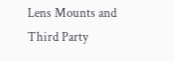Lens Mounts and Third Party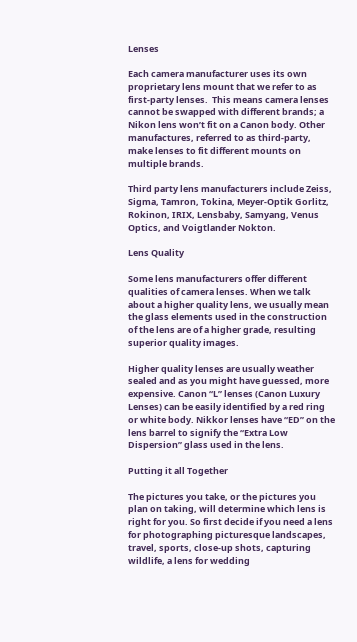Lenses

Each camera manufacturer uses its own proprietary lens mount that we refer to as first-party lenses.  This means camera lenses cannot be swapped with different brands; a Nikon lens won’t fit on a Canon body. Other manufactures, referred to as third-party, make lenses to fit different mounts on multiple brands.

Third party lens manufacturers include Zeiss, Sigma, Tamron, Tokina, Meyer-Optik Gorlitz, Rokinon, IRIX, Lensbaby, Samyang, Venus Optics, and Voigtlander Nokton.

Lens Quality

Some lens manufacturers offer different qualities of camera lenses. When we talk about a higher quality lens, we usually mean the glass elements used in the construction of the lens are of a higher grade, resulting superior quality images.

Higher quality lenses are usually weather sealed and as you might have guessed, more expensive. Canon “L” lenses (Canon Luxury Lenses) can be easily identified by a red ring or white body. Nikkor lenses have “ED” on the lens barrel to signify the “Extra Low Dispersion” glass used in the lens.

Putting it all Together

The pictures you take, or the pictures you plan on taking, will determine which lens is right for you. So first decide if you need a lens for photographing picturesque landscapes, travel, sports, close-up shots, capturing wildlife, a lens for wedding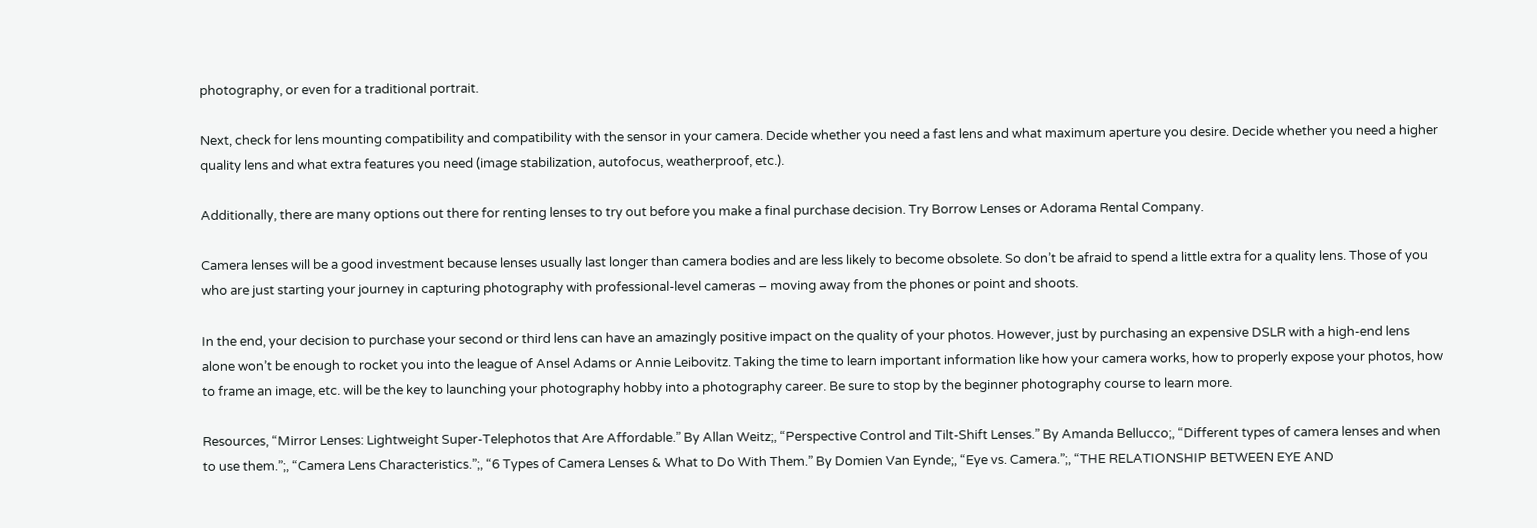photography, or even for a traditional portrait.

Next, check for lens mounting compatibility and compatibility with the sensor in your camera. Decide whether you need a fast lens and what maximum aperture you desire. Decide whether you need a higher quality lens and what extra features you need (image stabilization, autofocus, weatherproof, etc.).

Additionally, there are many options out there for renting lenses to try out before you make a final purchase decision. Try Borrow Lenses or Adorama Rental Company.

Camera lenses will be a good investment because lenses usually last longer than camera bodies and are less likely to become obsolete. So don’t be afraid to spend a little extra for a quality lens. Those of you who are just starting your journey in capturing photography with professional-level cameras – moving away from the phones or point and shoots.

In the end, your decision to purchase your second or third lens can have an amazingly positive impact on the quality of your photos. However, just by purchasing an expensive DSLR with a high-end lens alone won’t be enough to rocket you into the league of Ansel Adams or Annie Leibovitz. Taking the time to learn important information like how your camera works, how to properly expose your photos, how to frame an image, etc. will be the key to launching your photography hobby into a photography career. Be sure to stop by the beginner photography course to learn more.

Resources, “Mirror Lenses: Lightweight Super-Telephotos that Are Affordable.” By Allan Weitz;, “Perspective Control and Tilt-Shift Lenses.” By Amanda Bellucco;, “Different types of camera lenses and when to use them.”;, “Camera Lens Characteristics.”;, “6 Types of Camera Lenses & What to Do With Them.” By Domien Van Eynde;, “Eye vs. Camera.”;, “THE RELATIONSHIP BETWEEN EYE AND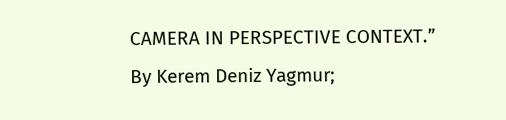CAMERA IN PERSPECTIVE CONTEXT.” By Kerem Deniz Yagmur;